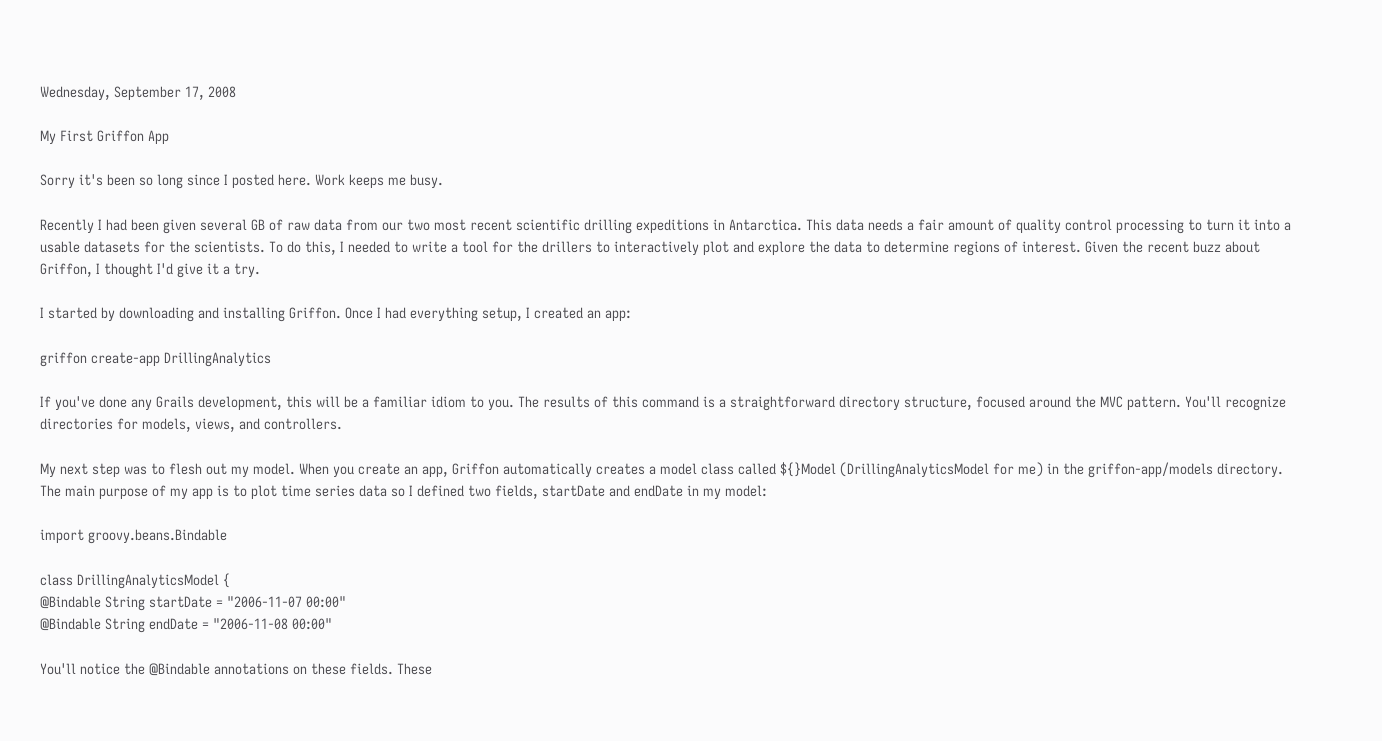Wednesday, September 17, 2008

My First Griffon App

Sorry it's been so long since I posted here. Work keeps me busy.

Recently I had been given several GB of raw data from our two most recent scientific drilling expeditions in Antarctica. This data needs a fair amount of quality control processing to turn it into a usable datasets for the scientists. To do this, I needed to write a tool for the drillers to interactively plot and explore the data to determine regions of interest. Given the recent buzz about Griffon, I thought I'd give it a try.

I started by downloading and installing Griffon. Once I had everything setup, I created an app:

griffon create-app DrillingAnalytics

If you've done any Grails development, this will be a familiar idiom to you. The results of this command is a straightforward directory structure, focused around the MVC pattern. You'll recognize directories for models, views, and controllers.

My next step was to flesh out my model. When you create an app, Griffon automatically creates a model class called ${}Model (DrillingAnalyticsModel for me) in the griffon-app/models directory. The main purpose of my app is to plot time series data so I defined two fields, startDate and endDate in my model:

import groovy.beans.Bindable

class DrillingAnalyticsModel {
@Bindable String startDate = "2006-11-07 00:00"
@Bindable String endDate = "2006-11-08 00:00"

You'll notice the @Bindable annotations on these fields. These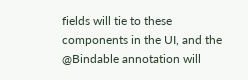fields will tie to these components in the UI, and the @Bindable annotation will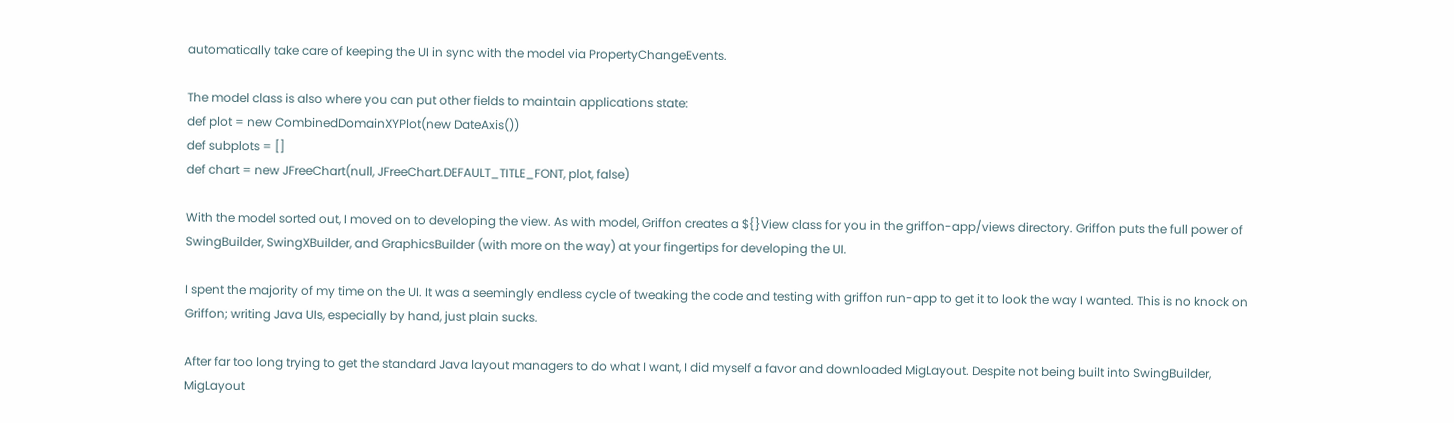automatically take care of keeping the UI in sync with the model via PropertyChangeEvents.

The model class is also where you can put other fields to maintain applications state:
def plot = new CombinedDomainXYPlot(new DateAxis())
def subplots = []
def chart = new JFreeChart(null, JFreeChart.DEFAULT_TITLE_FONT, plot, false)

With the model sorted out, I moved on to developing the view. As with model, Griffon creates a ${}View class for you in the griffon-app/views directory. Griffon puts the full power of SwingBuilder, SwingXBuilder, and GraphicsBuilder (with more on the way) at your fingertips for developing the UI.

I spent the majority of my time on the UI. It was a seemingly endless cycle of tweaking the code and testing with griffon run-app to get it to look the way I wanted. This is no knock on Griffon; writing Java UIs, especially by hand, just plain sucks.

After far too long trying to get the standard Java layout managers to do what I want, I did myself a favor and downloaded MigLayout. Despite not being built into SwingBuilder, MigLayout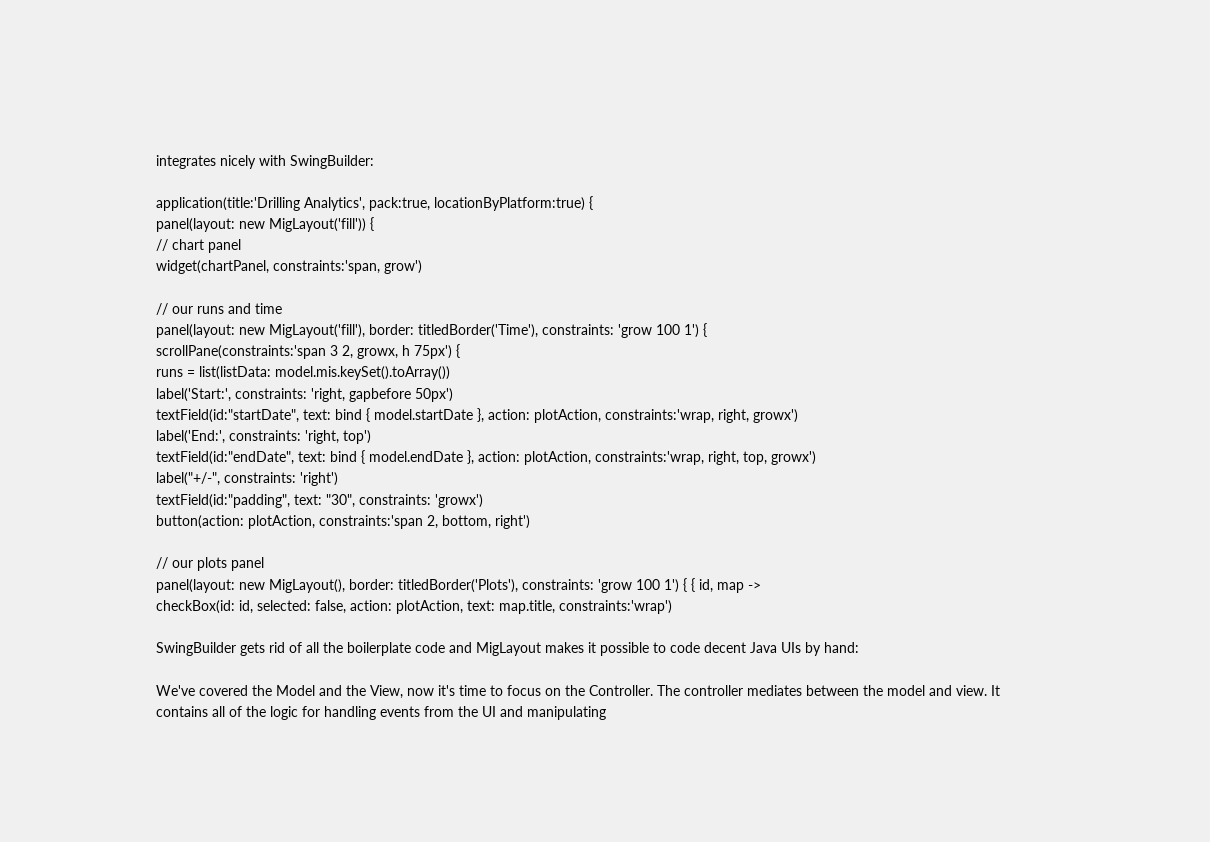integrates nicely with SwingBuilder:

application(title:'Drilling Analytics', pack:true, locationByPlatform:true) {
panel(layout: new MigLayout('fill')) {
// chart panel
widget(chartPanel, constraints:'span, grow')

// our runs and time
panel(layout: new MigLayout('fill'), border: titledBorder('Time'), constraints: 'grow 100 1') {
scrollPane(constraints:'span 3 2, growx, h 75px') {
runs = list(listData: model.mis.keySet().toArray())
label('Start:', constraints: 'right, gapbefore 50px')
textField(id:"startDate", text: bind { model.startDate }, action: plotAction, constraints:'wrap, right, growx')
label('End:', constraints: 'right, top')
textField(id:"endDate", text: bind { model.endDate }, action: plotAction, constraints:'wrap, right, top, growx')
label("+/-", constraints: 'right')
textField(id:"padding", text: "30", constraints: 'growx')
button(action: plotAction, constraints:'span 2, bottom, right')

// our plots panel
panel(layout: new MigLayout(), border: titledBorder('Plots'), constraints: 'grow 100 1') { { id, map ->
checkBox(id: id, selected: false, action: plotAction, text: map.title, constraints:'wrap')

SwingBuilder gets rid of all the boilerplate code and MigLayout makes it possible to code decent Java UIs by hand:

We've covered the Model and the View, now it's time to focus on the Controller. The controller mediates between the model and view. It contains all of the logic for handling events from the UI and manipulating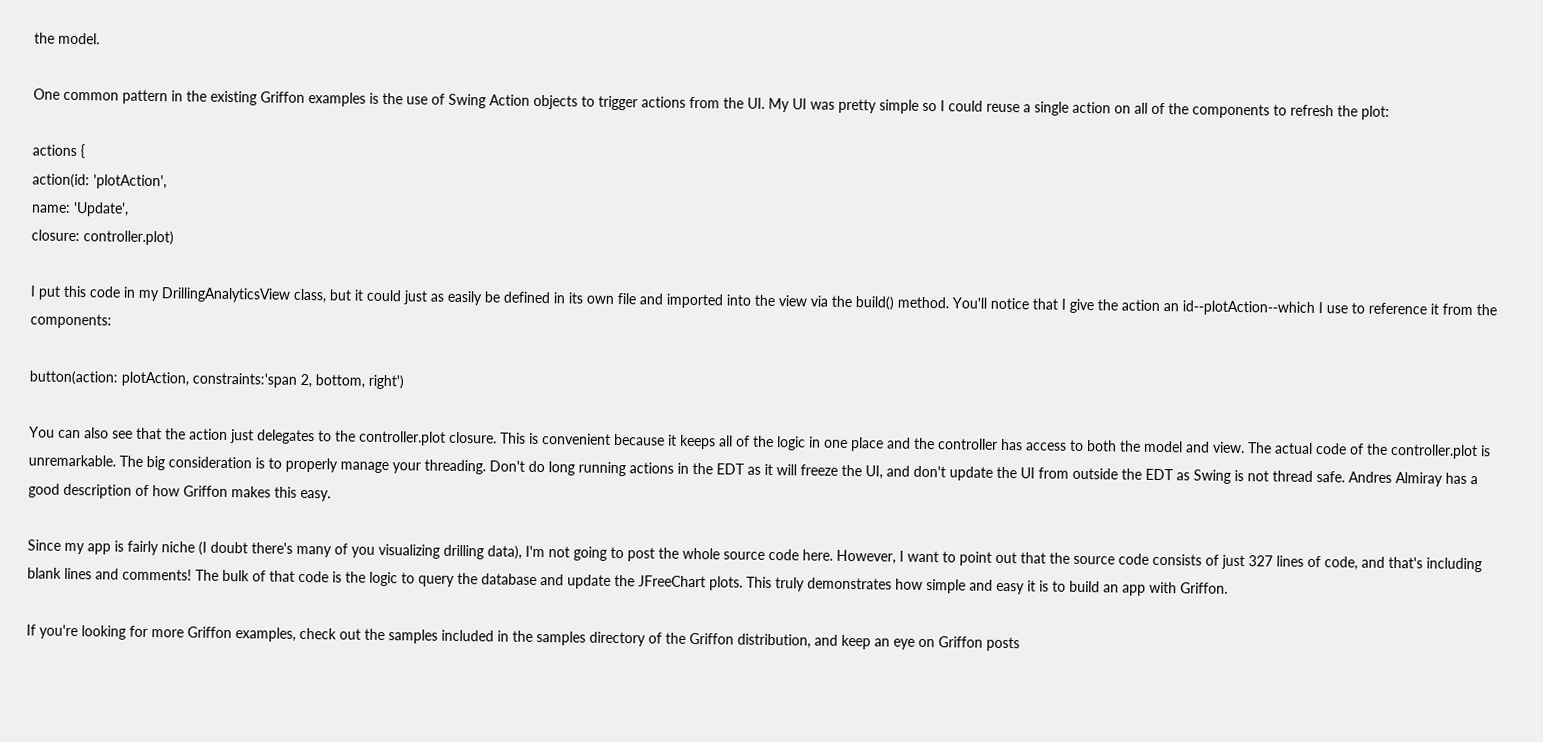the model.

One common pattern in the existing Griffon examples is the use of Swing Action objects to trigger actions from the UI. My UI was pretty simple so I could reuse a single action on all of the components to refresh the plot:

actions {
action(id: 'plotAction',
name: 'Update',
closure: controller.plot)

I put this code in my DrillingAnalyticsView class, but it could just as easily be defined in its own file and imported into the view via the build() method. You'll notice that I give the action an id--plotAction--which I use to reference it from the components:

button(action: plotAction, constraints:'span 2, bottom, right')

You can also see that the action just delegates to the controller.plot closure. This is convenient because it keeps all of the logic in one place and the controller has access to both the model and view. The actual code of the controller.plot is unremarkable. The big consideration is to properly manage your threading. Don't do long running actions in the EDT as it will freeze the UI, and don't update the UI from outside the EDT as Swing is not thread safe. Andres Almiray has a good description of how Griffon makes this easy.

Since my app is fairly niche (I doubt there's many of you visualizing drilling data), I'm not going to post the whole source code here. However, I want to point out that the source code consists of just 327 lines of code, and that's including blank lines and comments! The bulk of that code is the logic to query the database and update the JFreeChart plots. This truly demonstrates how simple and easy it is to build an app with Griffon.

If you're looking for more Griffon examples, check out the samples included in the samples directory of the Griffon distribution, and keep an eye on Griffon posts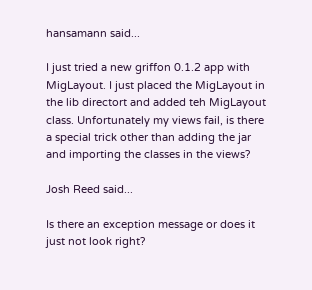hansamann said...

I just tried a new griffon 0.1.2 app with MigLayout. I just placed the MigLayout in the lib directort and added teh MigLayout class. Unfortunately my views fail, is there a special trick other than adding the jar and importing the classes in the views?

Josh Reed said...

Is there an exception message or does it just not look right?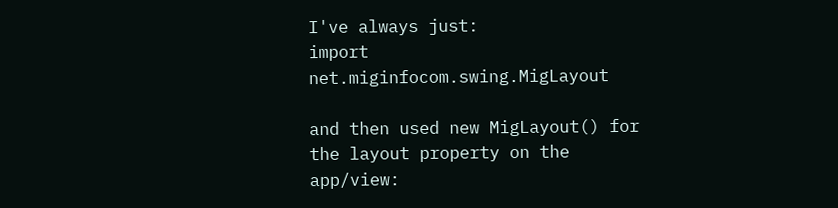I've always just:
import net.miginfocom.swing.MigLayout

and then used new MigLayout() for the layout property on the app/view: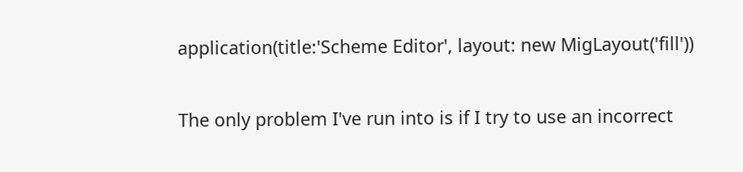application(title:'Scheme Editor', layout: new MigLayout('fill'))

The only problem I've run into is if I try to use an incorrect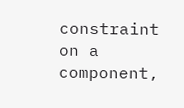constraint on a component,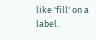like 'fill' on a label.